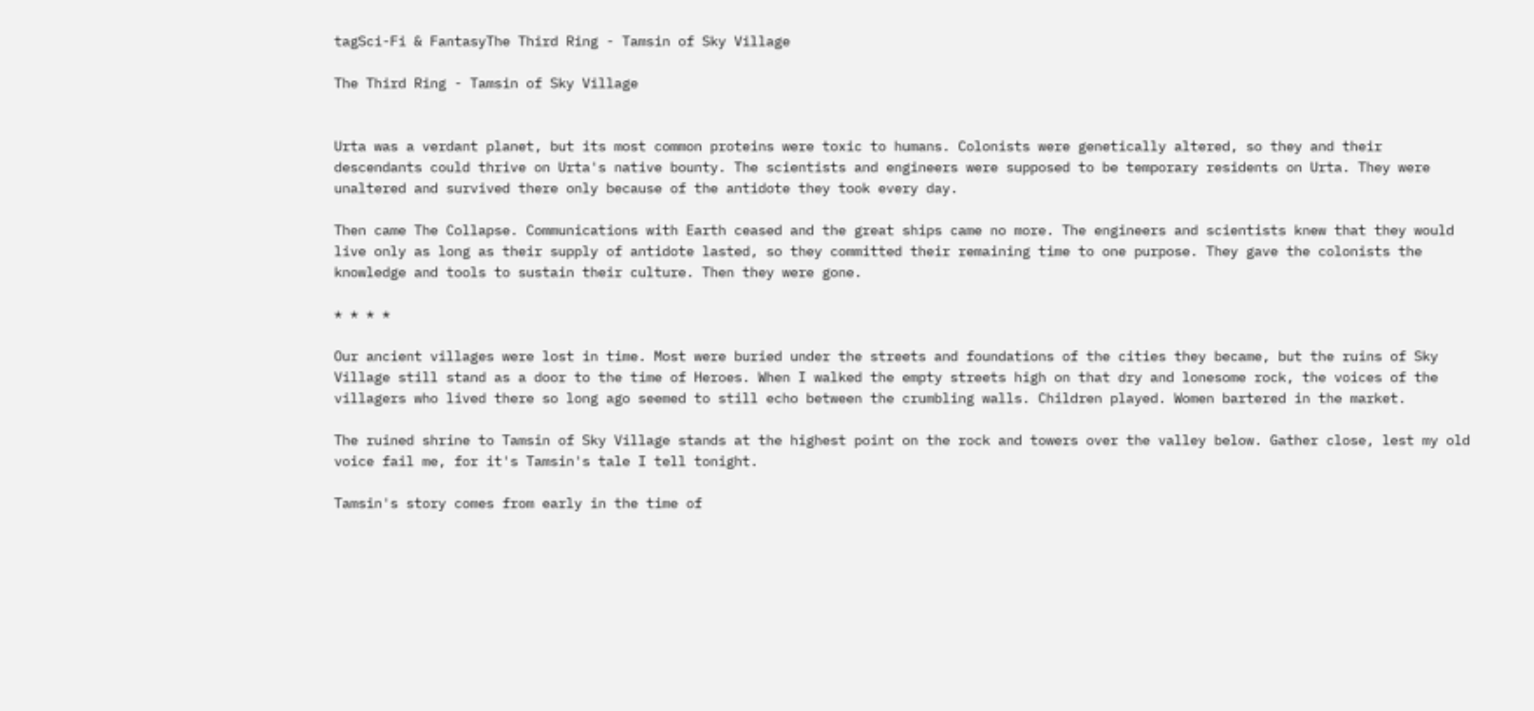tagSci-Fi & FantasyThe Third Ring - Tamsin of Sky Village

The Third Ring - Tamsin of Sky Village


Urta was a verdant planet, but its most common proteins were toxic to humans. Colonists were genetically altered, so they and their descendants could thrive on Urta's native bounty. The scientists and engineers were supposed to be temporary residents on Urta. They were unaltered and survived there only because of the antidote they took every day.

Then came The Collapse. Communications with Earth ceased and the great ships came no more. The engineers and scientists knew that they would live only as long as their supply of antidote lasted, so they committed their remaining time to one purpose. They gave the colonists the knowledge and tools to sustain their culture. Then they were gone.

* * * *

Our ancient villages were lost in time. Most were buried under the streets and foundations of the cities they became, but the ruins of Sky Village still stand as a door to the time of Heroes. When I walked the empty streets high on that dry and lonesome rock, the voices of the villagers who lived there so long ago seemed to still echo between the crumbling walls. Children played. Women bartered in the market.

The ruined shrine to Tamsin of Sky Village stands at the highest point on the rock and towers over the valley below. Gather close, lest my old voice fail me, for it's Tamsin's tale I tell tonight.

Tamsin's story comes from early in the time of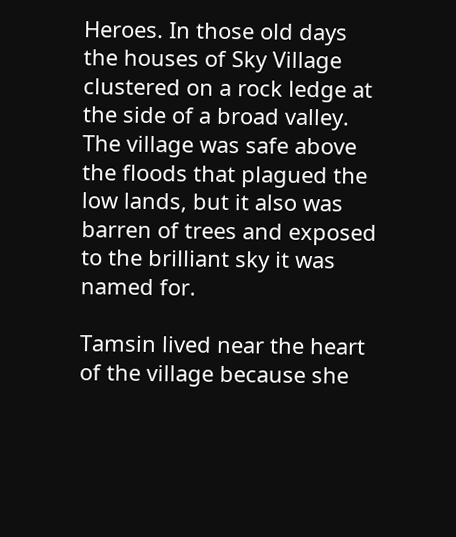Heroes. In those old days the houses of Sky Village clustered on a rock ledge at the side of a broad valley. The village was safe above the floods that plagued the low lands, but it also was barren of trees and exposed to the brilliant sky it was named for.

Tamsin lived near the heart of the village because she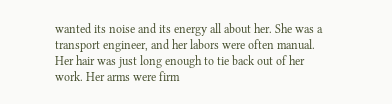wanted its noise and its energy all about her. She was a transport engineer, and her labors were often manual. Her hair was just long enough to tie back out of her work. Her arms were firm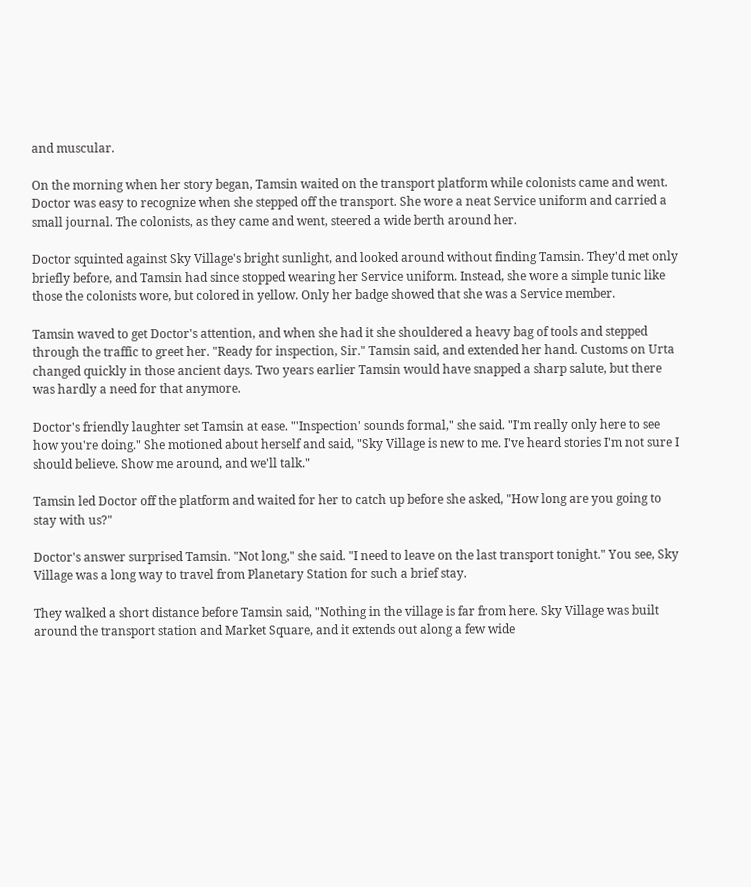and muscular.

On the morning when her story began, Tamsin waited on the transport platform while colonists came and went. Doctor was easy to recognize when she stepped off the transport. She wore a neat Service uniform and carried a small journal. The colonists, as they came and went, steered a wide berth around her.

Doctor squinted against Sky Village's bright sunlight, and looked around without finding Tamsin. They'd met only briefly before, and Tamsin had since stopped wearing her Service uniform. Instead, she wore a simple tunic like those the colonists wore, but colored in yellow. Only her badge showed that she was a Service member.

Tamsin waved to get Doctor's attention, and when she had it she shouldered a heavy bag of tools and stepped through the traffic to greet her. "Ready for inspection, Sir." Tamsin said, and extended her hand. Customs on Urta changed quickly in those ancient days. Two years earlier Tamsin would have snapped a sharp salute, but there was hardly a need for that anymore.

Doctor's friendly laughter set Tamsin at ease. "'Inspection' sounds formal," she said. "I'm really only here to see how you're doing." She motioned about herself and said, "Sky Village is new to me. I've heard stories I'm not sure I should believe. Show me around, and we'll talk."

Tamsin led Doctor off the platform and waited for her to catch up before she asked, "How long are you going to stay with us?"

Doctor's answer surprised Tamsin. "Not long," she said. "I need to leave on the last transport tonight." You see, Sky Village was a long way to travel from Planetary Station for such a brief stay.

They walked a short distance before Tamsin said, "Nothing in the village is far from here. Sky Village was built around the transport station and Market Square, and it extends out along a few wide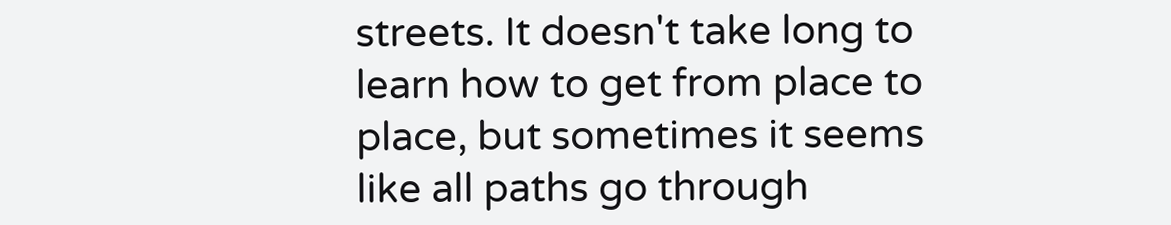streets. It doesn't take long to learn how to get from place to place, but sometimes it seems like all paths go through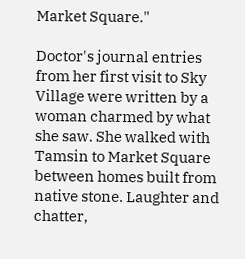Market Square."

Doctor's journal entries from her first visit to Sky Village were written by a woman charmed by what she saw. She walked with Tamsin to Market Square between homes built from native stone. Laughter and chatter,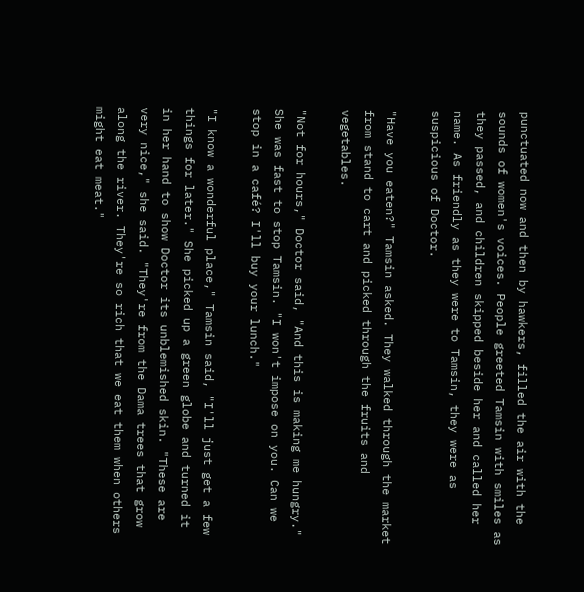punctuated now and then by hawkers, filled the air with the sounds of women's voices. People greeted Tamsin with smiles as they passed, and children skipped beside her and called her name. As friendly as they were to Tamsin, they were as suspicious of Doctor.

"Have you eaten?" Tamsin asked. They walked through the market from stand to cart and picked through the fruits and vegetables.

"Not for hours," Doctor said, "And this is making me hungry." She was fast to stop Tamsin. "I won't impose on you. Can we stop in a café? I'll buy your lunch."

"I know a wonderful place," Tamsin said, "I'll just get a few things for later." She picked up a green globe and turned it in her hand to show Doctor its unblemished skin. "These are very nice," she said. "They're from the Dama trees that grow along the river. They're so rich that we eat them when others might eat meat."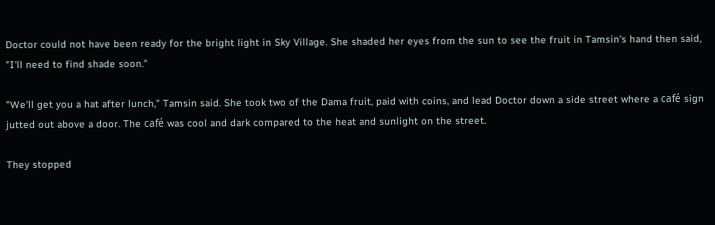Doctor could not have been ready for the bright light in Sky Village. She shaded her eyes from the sun to see the fruit in Tamsin's hand then said, "I'll need to find shade soon."

"We'll get you a hat after lunch," Tamsin said. She took two of the Dama fruit, paid with coins, and lead Doctor down a side street where a café sign jutted out above a door. The café was cool and dark compared to the heat and sunlight on the street.

They stopped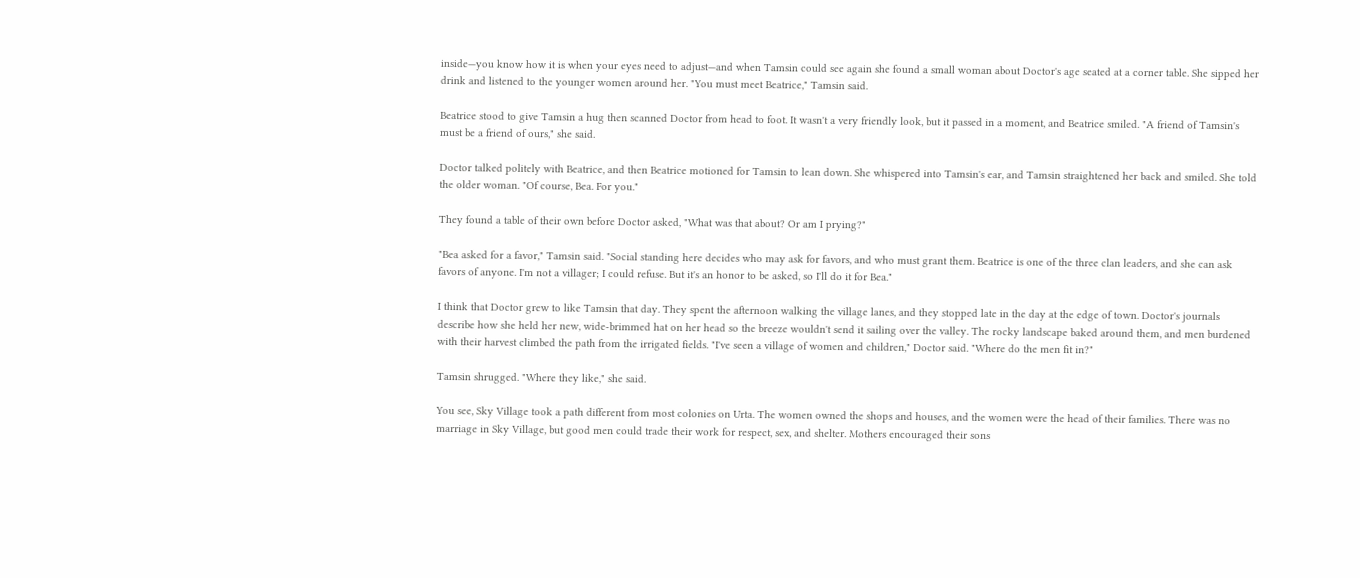inside—you know how it is when your eyes need to adjust—and when Tamsin could see again she found a small woman about Doctor's age seated at a corner table. She sipped her drink and listened to the younger women around her. "You must meet Beatrice," Tamsin said.

Beatrice stood to give Tamsin a hug then scanned Doctor from head to foot. It wasn't a very friendly look, but it passed in a moment, and Beatrice smiled. "A friend of Tamsin's must be a friend of ours," she said.

Doctor talked politely with Beatrice, and then Beatrice motioned for Tamsin to lean down. She whispered into Tamsin's ear, and Tamsin straightened her back and smiled. She told the older woman. "Of course, Bea. For you."

They found a table of their own before Doctor asked, "What was that about? Or am I prying?"

"Bea asked for a favor," Tamsin said. "Social standing here decides who may ask for favors, and who must grant them. Beatrice is one of the three clan leaders, and she can ask favors of anyone. I'm not a villager; I could refuse. But it's an honor to be asked, so I'll do it for Bea."

I think that Doctor grew to like Tamsin that day. They spent the afternoon walking the village lanes, and they stopped late in the day at the edge of town. Doctor's journals describe how she held her new, wide-brimmed hat on her head so the breeze wouldn't send it sailing over the valley. The rocky landscape baked around them, and men burdened with their harvest climbed the path from the irrigated fields. "I've seen a village of women and children," Doctor said. "Where do the men fit in?"

Tamsin shrugged. "Where they like," she said.

You see, Sky Village took a path different from most colonies on Urta. The women owned the shops and houses, and the women were the head of their families. There was no marriage in Sky Village, but good men could trade their work for respect, sex, and shelter. Mothers encouraged their sons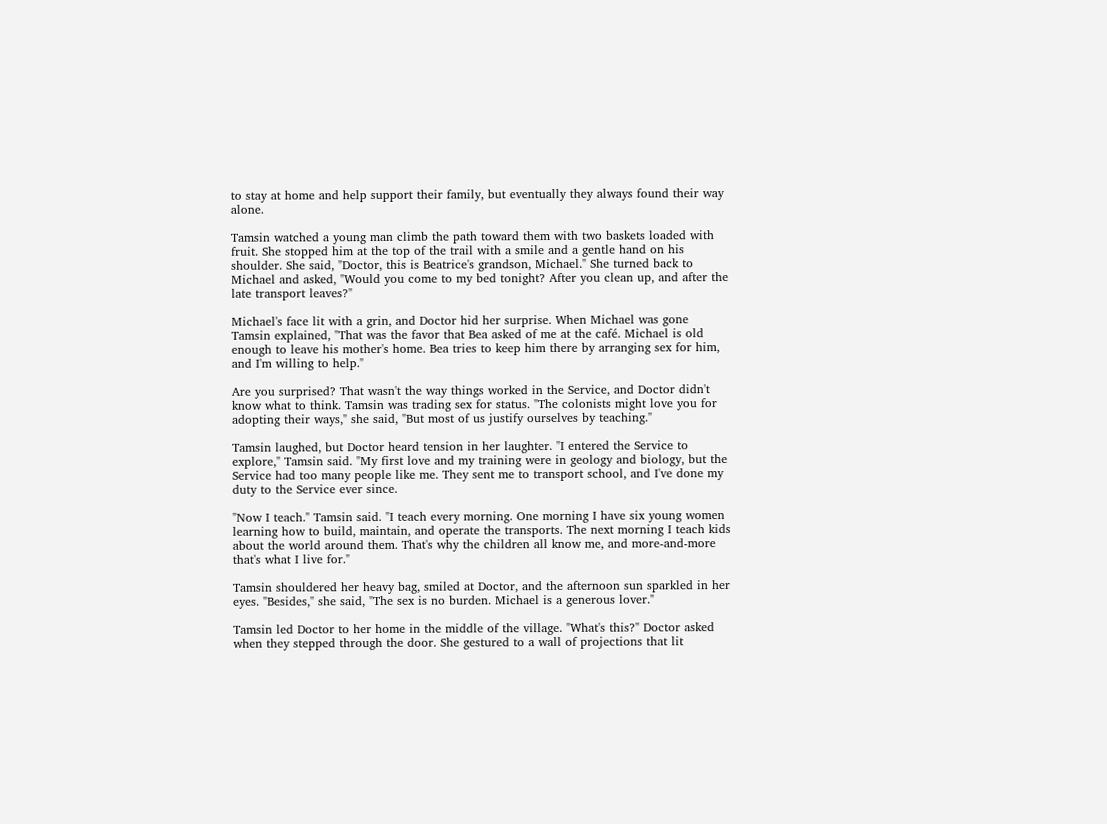to stay at home and help support their family, but eventually they always found their way alone.

Tamsin watched a young man climb the path toward them with two baskets loaded with fruit. She stopped him at the top of the trail with a smile and a gentle hand on his shoulder. She said, "Doctor, this is Beatrice's grandson, Michael." She turned back to Michael and asked, "Would you come to my bed tonight? After you clean up, and after the late transport leaves?"

Michael's face lit with a grin, and Doctor hid her surprise. When Michael was gone Tamsin explained, "That was the favor that Bea asked of me at the café. Michael is old enough to leave his mother's home. Bea tries to keep him there by arranging sex for him, and I'm willing to help."

Are you surprised? That wasn't the way things worked in the Service, and Doctor didn't know what to think. Tamsin was trading sex for status. "The colonists might love you for adopting their ways," she said, "But most of us justify ourselves by teaching."

Tamsin laughed, but Doctor heard tension in her laughter. "I entered the Service to explore," Tamsin said. "My first love and my training were in geology and biology, but the Service had too many people like me. They sent me to transport school, and I've done my duty to the Service ever since.

"Now I teach." Tamsin said. "I teach every morning. One morning I have six young women learning how to build, maintain, and operate the transports. The next morning I teach kids about the world around them. That's why the children all know me, and more-and-more that's what I live for."

Tamsin shouldered her heavy bag, smiled at Doctor, and the afternoon sun sparkled in her eyes. "Besides," she said, "The sex is no burden. Michael is a generous lover."

Tamsin led Doctor to her home in the middle of the village. "What's this?" Doctor asked when they stepped through the door. She gestured to a wall of projections that lit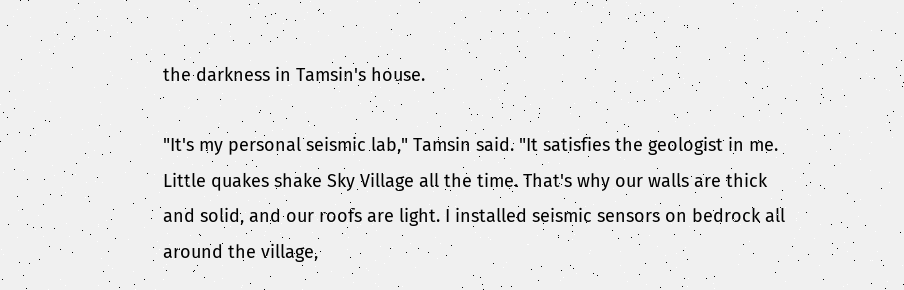the darkness in Tamsin's house.

"It's my personal seismic lab," Tamsin said. "It satisfies the geologist in me. Little quakes shake Sky Village all the time. That's why our walls are thick and solid, and our roofs are light. I installed seismic sensors on bedrock all around the village,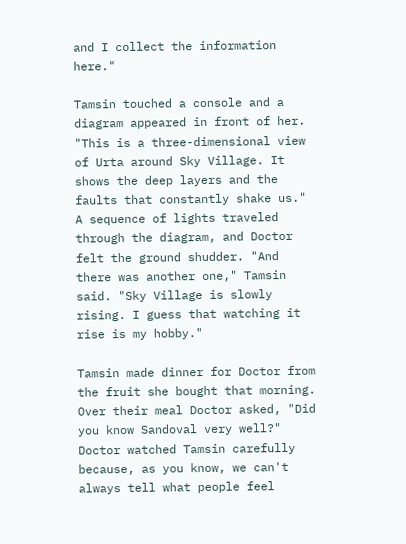and I collect the information here."

Tamsin touched a console and a diagram appeared in front of her. "This is a three-dimensional view of Urta around Sky Village. It shows the deep layers and the faults that constantly shake us." A sequence of lights traveled through the diagram, and Doctor felt the ground shudder. "And there was another one," Tamsin said. "Sky Village is slowly rising. I guess that watching it rise is my hobby."

Tamsin made dinner for Doctor from the fruit she bought that morning. Over their meal Doctor asked, "Did you know Sandoval very well?" Doctor watched Tamsin carefully because, as you know, we can't always tell what people feel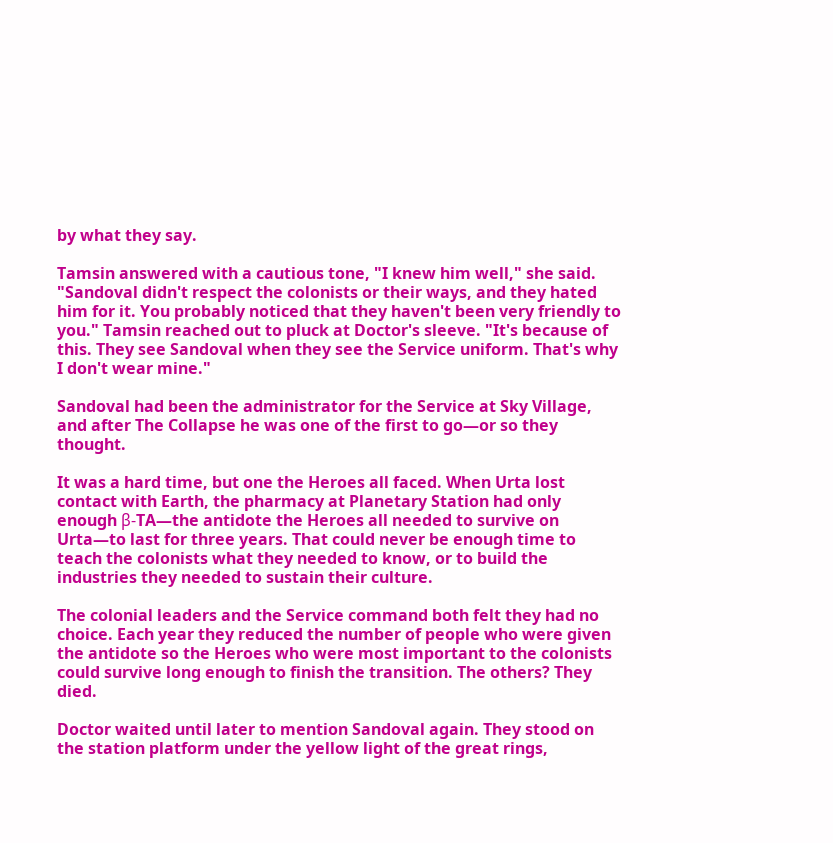by what they say.

Tamsin answered with a cautious tone, "I knew him well," she said. "Sandoval didn't respect the colonists or their ways, and they hated him for it. You probably noticed that they haven't been very friendly to you." Tamsin reached out to pluck at Doctor's sleeve. "It's because of this. They see Sandoval when they see the Service uniform. That's why I don't wear mine."

Sandoval had been the administrator for the Service at Sky Village, and after The Collapse he was one of the first to go—or so they thought.

It was a hard time, but one the Heroes all faced. When Urta lost contact with Earth, the pharmacy at Planetary Station had only enough β-TA—the antidote the Heroes all needed to survive on Urta—to last for three years. That could never be enough time to teach the colonists what they needed to know, or to build the industries they needed to sustain their culture.

The colonial leaders and the Service command both felt they had no choice. Each year they reduced the number of people who were given the antidote so the Heroes who were most important to the colonists could survive long enough to finish the transition. The others? They died.

Doctor waited until later to mention Sandoval again. They stood on the station platform under the yellow light of the great rings,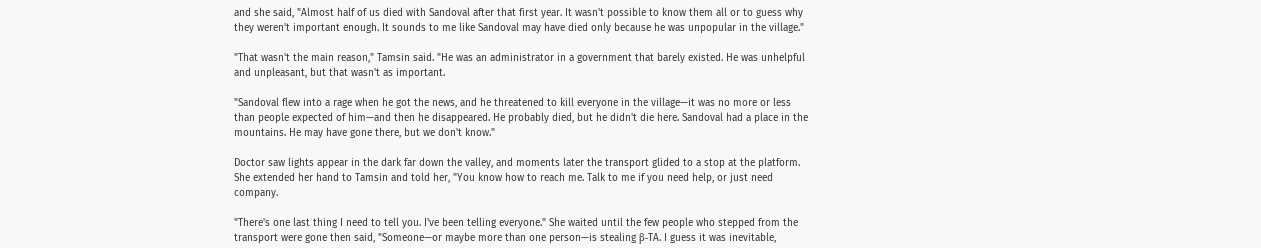and she said, "Almost half of us died with Sandoval after that first year. It wasn't possible to know them all or to guess why they weren't important enough. It sounds to me like Sandoval may have died only because he was unpopular in the village."

"That wasn't the main reason," Tamsin said. "He was an administrator in a government that barely existed. He was unhelpful and unpleasant, but that wasn't as important.

"Sandoval flew into a rage when he got the news, and he threatened to kill everyone in the village—it was no more or less than people expected of him—and then he disappeared. He probably died, but he didn't die here. Sandoval had a place in the mountains. He may have gone there, but we don't know."

Doctor saw lights appear in the dark far down the valley, and moments later the transport glided to a stop at the platform. She extended her hand to Tamsin and told her, "You know how to reach me. Talk to me if you need help, or just need company.

"There's one last thing I need to tell you. I've been telling everyone." She waited until the few people who stepped from the transport were gone then said, "Someone—or maybe more than one person—is stealing β-TA. I guess it was inevitable,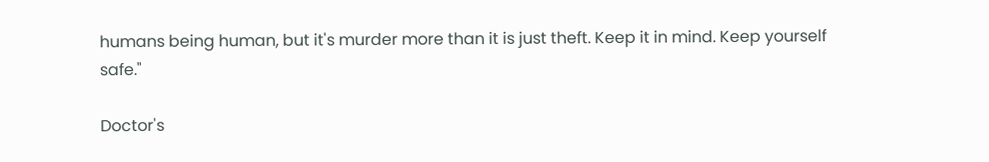humans being human, but it's murder more than it is just theft. Keep it in mind. Keep yourself safe."

Doctor's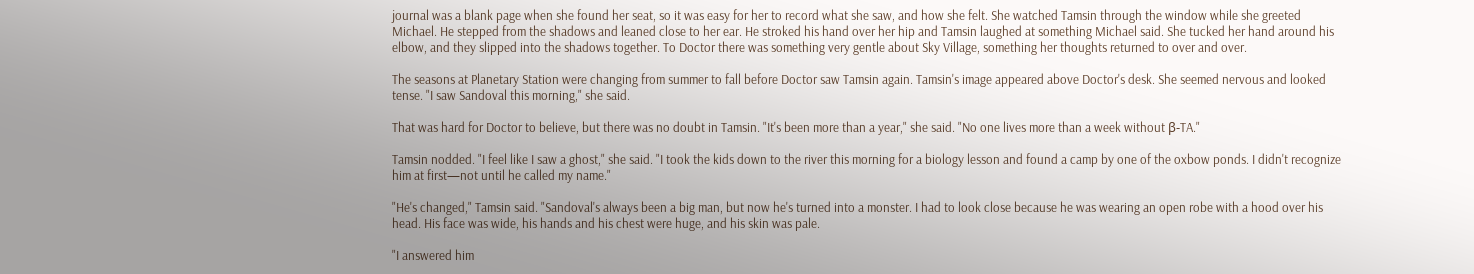journal was a blank page when she found her seat, so it was easy for her to record what she saw, and how she felt. She watched Tamsin through the window while she greeted Michael. He stepped from the shadows and leaned close to her ear. He stroked his hand over her hip and Tamsin laughed at something Michael said. She tucked her hand around his elbow, and they slipped into the shadows together. To Doctor there was something very gentle about Sky Village, something her thoughts returned to over and over.

The seasons at Planetary Station were changing from summer to fall before Doctor saw Tamsin again. Tamsin's image appeared above Doctor's desk. She seemed nervous and looked tense. "I saw Sandoval this morning," she said.

That was hard for Doctor to believe, but there was no doubt in Tamsin. "It's been more than a year," she said. "No one lives more than a week without β-TA."

Tamsin nodded. "I feel like I saw a ghost," she said. "I took the kids down to the river this morning for a biology lesson and found a camp by one of the oxbow ponds. I didn't recognize him at first—not until he called my name."

"He's changed," Tamsin said. "Sandoval's always been a big man, but now he's turned into a monster. I had to look close because he was wearing an open robe with a hood over his head. His face was wide, his hands and his chest were huge, and his skin was pale.

"I answered him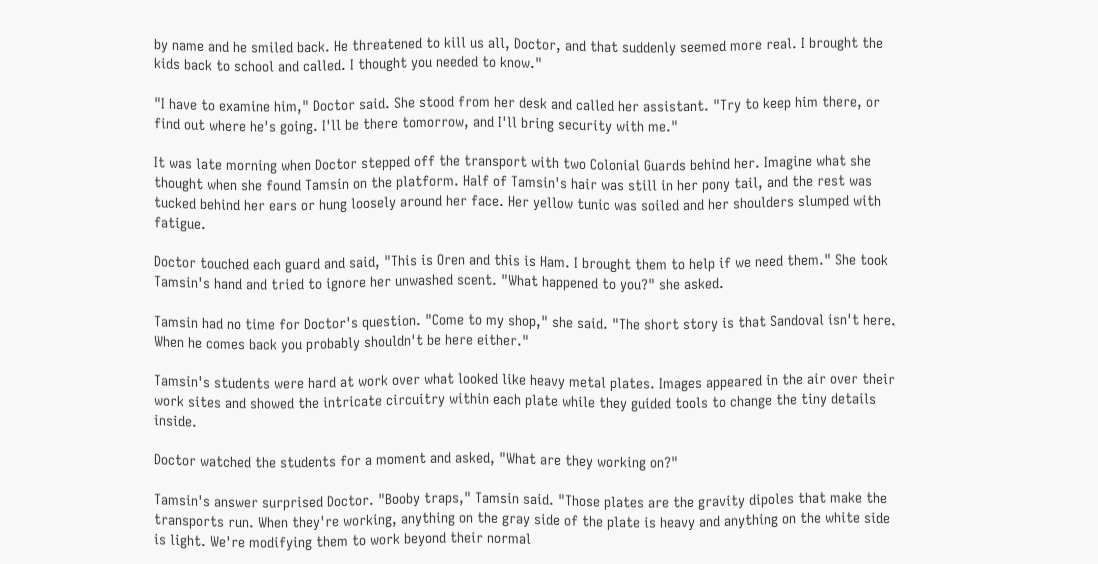by name and he smiled back. He threatened to kill us all, Doctor, and that suddenly seemed more real. I brought the kids back to school and called. I thought you needed to know."

"I have to examine him," Doctor said. She stood from her desk and called her assistant. "Try to keep him there, or find out where he's going. I'll be there tomorrow, and I'll bring security with me."

It was late morning when Doctor stepped off the transport with two Colonial Guards behind her. Imagine what she thought when she found Tamsin on the platform. Half of Tamsin's hair was still in her pony tail, and the rest was tucked behind her ears or hung loosely around her face. Her yellow tunic was soiled and her shoulders slumped with fatigue.

Doctor touched each guard and said, "This is Oren and this is Ham. I brought them to help if we need them." She took Tamsin's hand and tried to ignore her unwashed scent. "What happened to you?" she asked.

Tamsin had no time for Doctor's question. "Come to my shop," she said. "The short story is that Sandoval isn't here. When he comes back you probably shouldn't be here either."

Tamsin's students were hard at work over what looked like heavy metal plates. Images appeared in the air over their work sites and showed the intricate circuitry within each plate while they guided tools to change the tiny details inside.

Doctor watched the students for a moment and asked, "What are they working on?"

Tamsin's answer surprised Doctor. "Booby traps," Tamsin said. "Those plates are the gravity dipoles that make the transports run. When they're working, anything on the gray side of the plate is heavy and anything on the white side is light. We're modifying them to work beyond their normal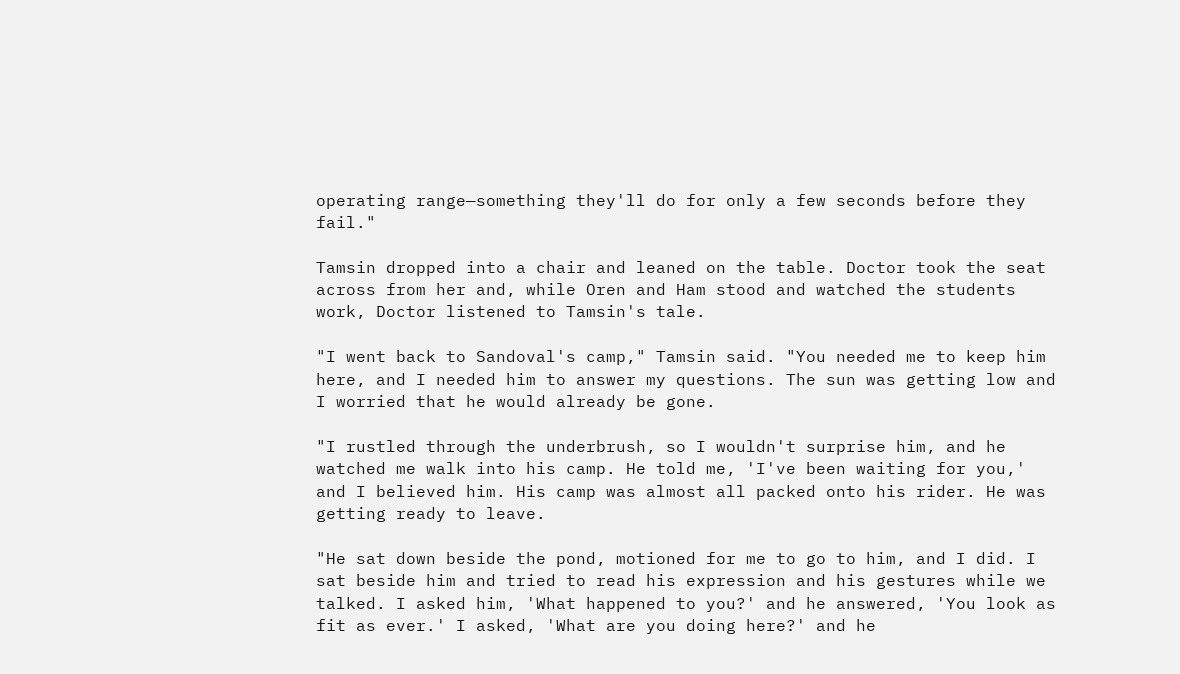operating range—something they'll do for only a few seconds before they fail."

Tamsin dropped into a chair and leaned on the table. Doctor took the seat across from her and, while Oren and Ham stood and watched the students work, Doctor listened to Tamsin's tale.

"I went back to Sandoval's camp," Tamsin said. "You needed me to keep him here, and I needed him to answer my questions. The sun was getting low and I worried that he would already be gone.

"I rustled through the underbrush, so I wouldn't surprise him, and he watched me walk into his camp. He told me, 'I've been waiting for you,' and I believed him. His camp was almost all packed onto his rider. He was getting ready to leave.

"He sat down beside the pond, motioned for me to go to him, and I did. I sat beside him and tried to read his expression and his gestures while we talked. I asked him, 'What happened to you?' and he answered, 'You look as fit as ever.' I asked, 'What are you doing here?' and he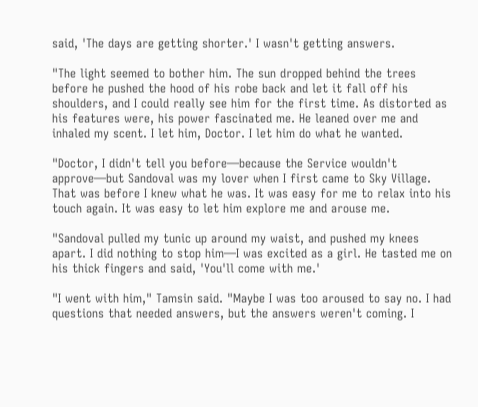said, 'The days are getting shorter.' I wasn't getting answers.

"The light seemed to bother him. The sun dropped behind the trees before he pushed the hood of his robe back and let it fall off his shoulders, and I could really see him for the first time. As distorted as his features were, his power fascinated me. He leaned over me and inhaled my scent. I let him, Doctor. I let him do what he wanted.

"Doctor, I didn't tell you before—because the Service wouldn't approve—but Sandoval was my lover when I first came to Sky Village. That was before I knew what he was. It was easy for me to relax into his touch again. It was easy to let him explore me and arouse me.

"Sandoval pulled my tunic up around my waist, and pushed my knees apart. I did nothing to stop him—I was excited as a girl. He tasted me on his thick fingers and said, 'You'll come with me.'

"I went with him," Tamsin said. "Maybe I was too aroused to say no. I had questions that needed answers, but the answers weren't coming. I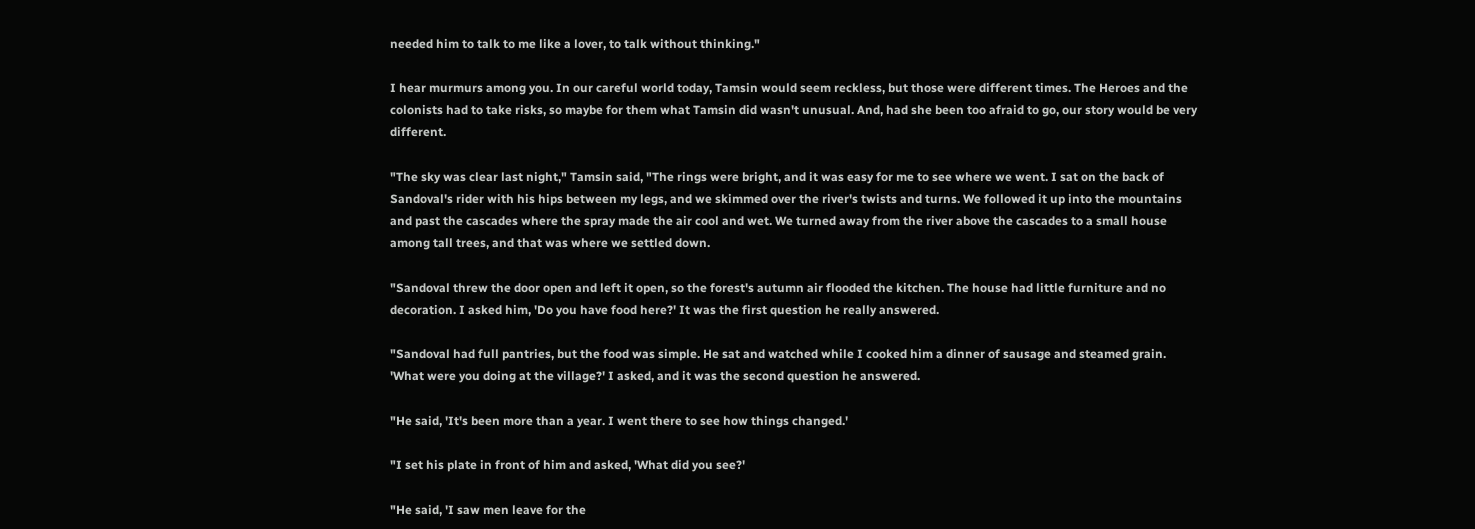needed him to talk to me like a lover, to talk without thinking."

I hear murmurs among you. In our careful world today, Tamsin would seem reckless, but those were different times. The Heroes and the colonists had to take risks, so maybe for them what Tamsin did wasn't unusual. And, had she been too afraid to go, our story would be very different.

"The sky was clear last night," Tamsin said, "The rings were bright, and it was easy for me to see where we went. I sat on the back of Sandoval's rider with his hips between my legs, and we skimmed over the river's twists and turns. We followed it up into the mountains and past the cascades where the spray made the air cool and wet. We turned away from the river above the cascades to a small house among tall trees, and that was where we settled down.

"Sandoval threw the door open and left it open, so the forest's autumn air flooded the kitchen. The house had little furniture and no decoration. I asked him, 'Do you have food here?' It was the first question he really answered.

"Sandoval had full pantries, but the food was simple. He sat and watched while I cooked him a dinner of sausage and steamed grain. 'What were you doing at the village?' I asked, and it was the second question he answered.

"He said, 'It's been more than a year. I went there to see how things changed.'

"I set his plate in front of him and asked, 'What did you see?'

"He said, 'I saw men leave for the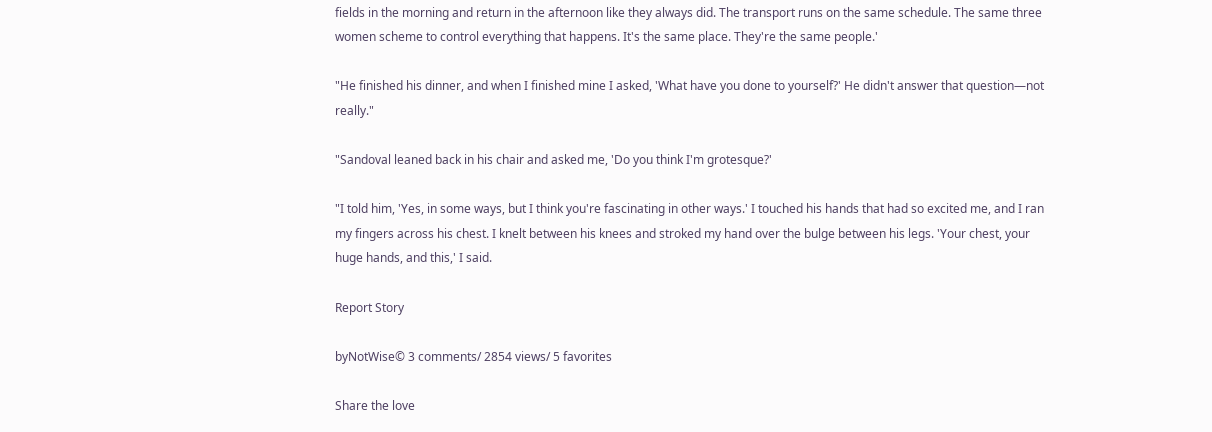fields in the morning and return in the afternoon like they always did. The transport runs on the same schedule. The same three women scheme to control everything that happens. It's the same place. They're the same people.'

"He finished his dinner, and when I finished mine I asked, 'What have you done to yourself?' He didn't answer that question—not really."

"Sandoval leaned back in his chair and asked me, 'Do you think I'm grotesque?'

"I told him, 'Yes, in some ways, but I think you're fascinating in other ways.' I touched his hands that had so excited me, and I ran my fingers across his chest. I knelt between his knees and stroked my hand over the bulge between his legs. 'Your chest, your huge hands, and this,' I said.

Report Story

byNotWise© 3 comments/ 2854 views/ 5 favorites

Share the love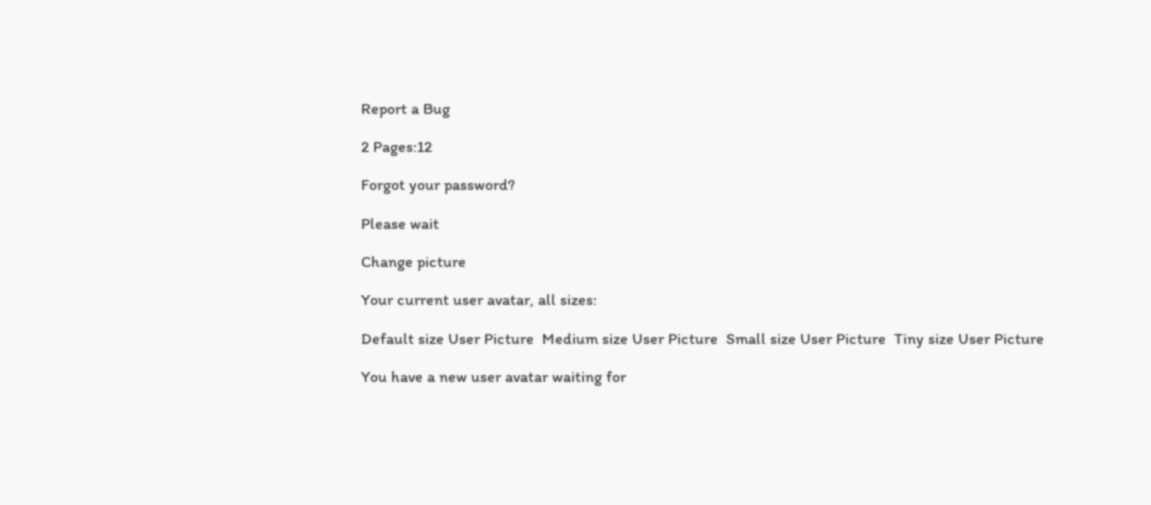Report a Bug

2 Pages:12

Forgot your password?

Please wait

Change picture

Your current user avatar, all sizes:

Default size User Picture  Medium size User Picture  Small size User Picture  Tiny size User Picture

You have a new user avatar waiting for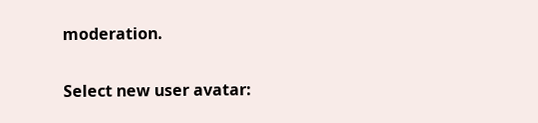moderation.

Select new user avatar: